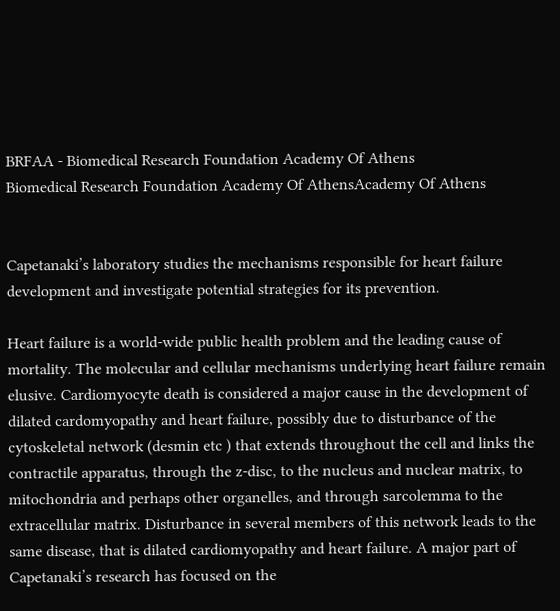BRFAA - Biomedical Research Foundation Academy Of Athens
Biomedical Research Foundation Academy Of AthensAcademy Of Athens


Capetanaki’s laboratory studies the mechanisms responsible for heart failure development and investigate potential strategies for its prevention.

Heart failure is a world-wide public health problem and the leading cause of mortality. The molecular and cellular mechanisms underlying heart failure remain elusive. Cardiomyocyte death is considered a major cause in the development of dilated cardomyopathy and heart failure, possibly due to disturbance of the cytoskeletal network (desmin etc ) that extends throughout the cell and links the contractile apparatus, through the z-disc, to the nucleus and nuclear matrix, to mitochondria and perhaps other organelles, and through sarcolemma to the extracellular matrix. Disturbance in several members of this network leads to the same disease, that is dilated cardiomyopathy and heart failure. A major part of Capetanaki’s research has focused on the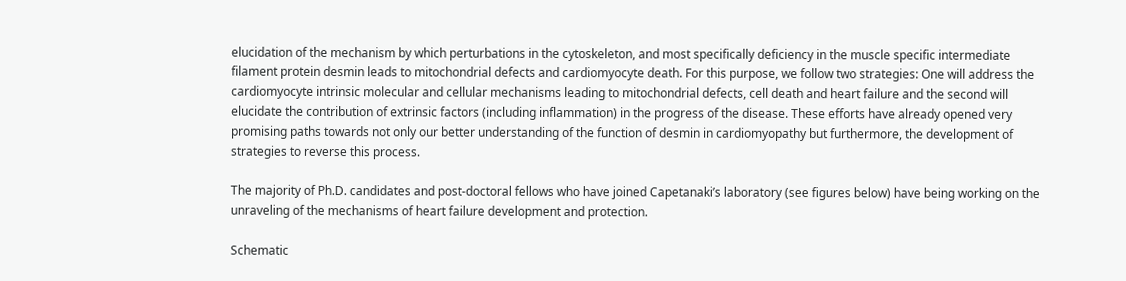elucidation of the mechanism by which perturbations in the cytoskeleton, and most specifically deficiency in the muscle specific intermediate filament protein desmin leads to mitochondrial defects and cardiomyocyte death. For this purpose, we follow two strategies: One will address the cardiomyocyte intrinsic molecular and cellular mechanisms leading to mitochondrial defects, cell death and heart failure and the second will elucidate the contribution of extrinsic factors (including inflammation) in the progress of the disease. These efforts have already opened very promising paths towards not only our better understanding of the function of desmin in cardiomyopathy but furthermore, the development of strategies to reverse this process.

The majority of Ph.D. candidates and post-doctoral fellows who have joined Capetanaki’s laboratory (see figures below) have being working on the unraveling of the mechanisms of heart failure development and protection.

Schematic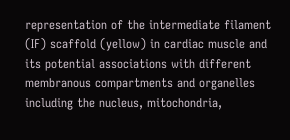representation of the intermediate filament (IF) scaffold (yellow) in cardiac muscle and its potential associations with different membranous compartments and organelles including the nucleus, mitochondria,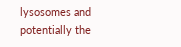lysosomes and potentially the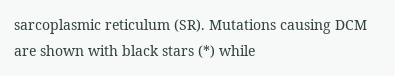sarcoplasmic reticulum (SR). Mutations causing DCM are shown with black stars (*) while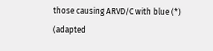those causing ARVD/C with blue (*) (adapted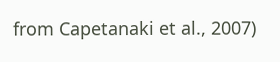from Capetanaki et al., 2007)